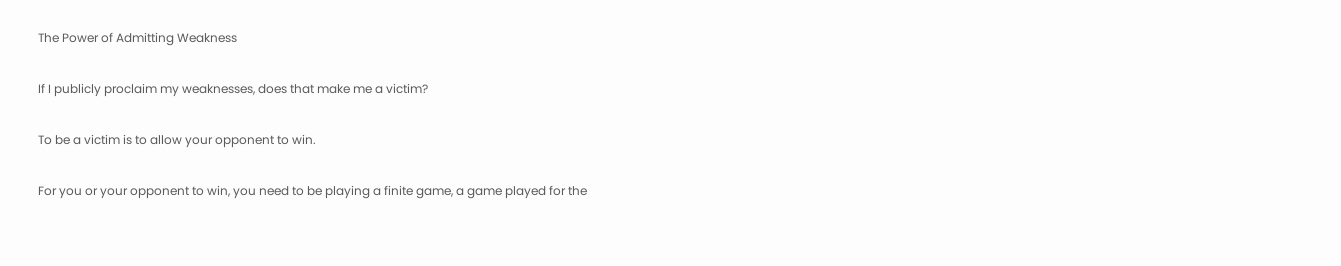The Power of Admitting Weakness

If I publicly proclaim my weaknesses, does that make me a victim?

To be a victim is to allow your opponent to win.

For you or your opponent to win, you need to be playing a finite game, a game played for the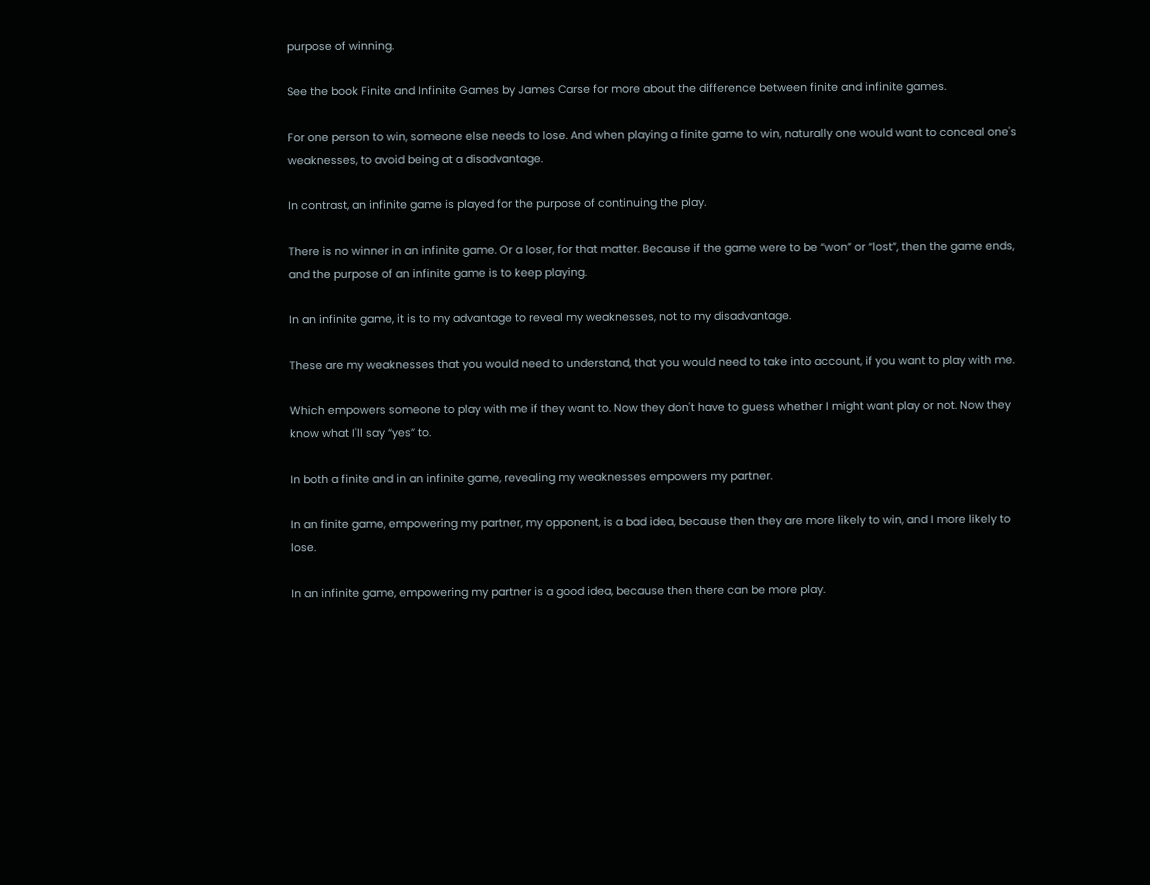purpose of winning.

See the book Finite and Infinite Games by James Carse for more about the difference between finite and infinite games.

For one person to win, someone else needs to lose. And when playing a finite game to win, naturally one would want to conceal one's weaknesses, to avoid being at a disadvantage.

In contrast, an infinite game is played for the purpose of continuing the play.

There is no winner in an infinite game. Or a loser, for that matter. Because if the game were to be “won” or “lost”, then the game ends, and the purpose of an infinite game is to keep playing.

In an infinite game, it is to my advantage to reveal my weaknesses, not to my disadvantage.

These are my weaknesses that you would need to understand, that you would need to take into account, if you want to play with me.

Which empowers someone to play with me if they want to. Now they don't have to guess whether I might want play or not. Now they know what I'll say “yes” to.

In both a finite and in an infinite game, revealing my weaknesses empowers my partner.

In an finite game, empowering my partner, my opponent, is a bad idea, because then they are more likely to win, and I more likely to lose.

In an infinite game, empowering my partner is a good idea, because then there can be more play.